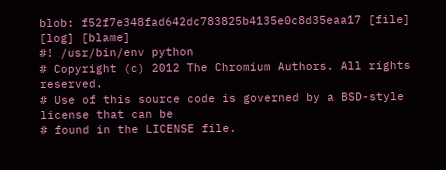blob: f52f7e348fad642dc783825b4135e0c8d35eaa17 [file] [log] [blame]
#! /usr/bin/env python
# Copyright (c) 2012 The Chromium Authors. All rights reserved.
# Use of this source code is governed by a BSD-style license that can be
# found in the LICENSE file.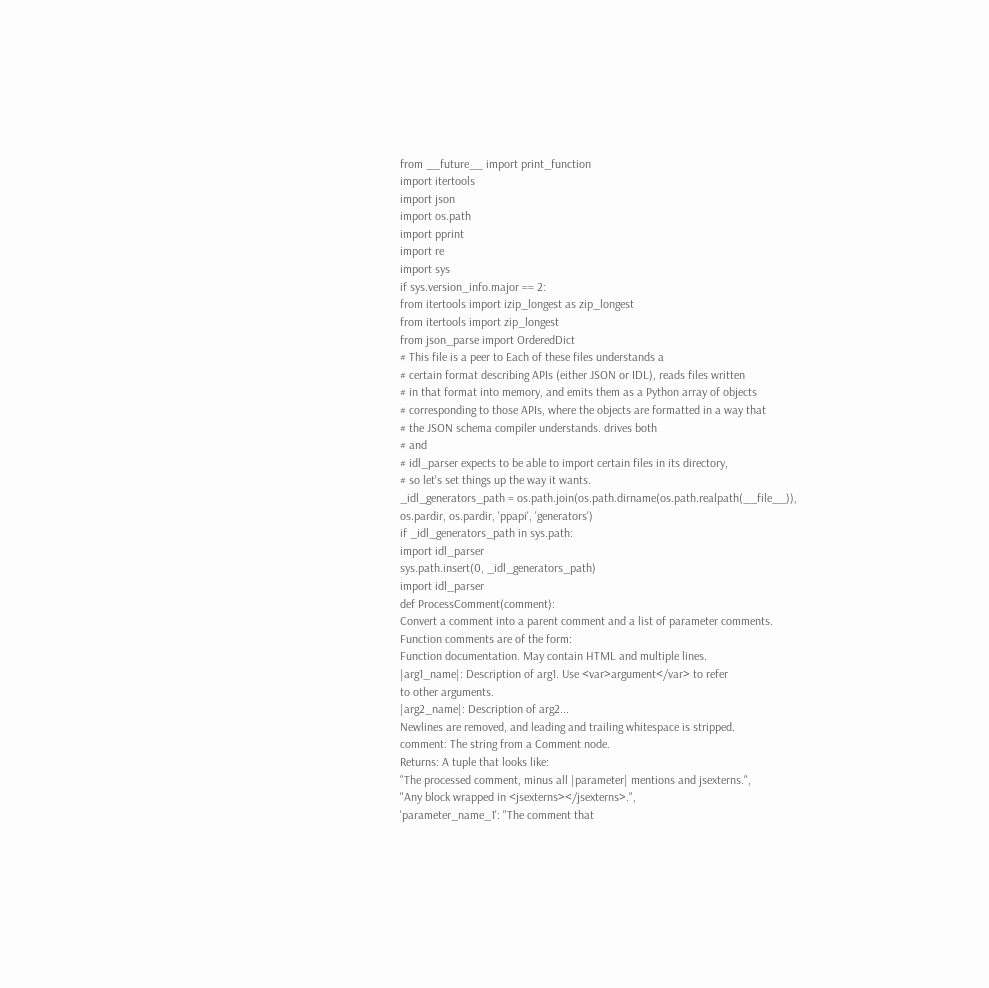from __future__ import print_function
import itertools
import json
import os.path
import pprint
import re
import sys
if sys.version_info.major == 2:
from itertools import izip_longest as zip_longest
from itertools import zip_longest
from json_parse import OrderedDict
# This file is a peer to Each of these files understands a
# certain format describing APIs (either JSON or IDL), reads files written
# in that format into memory, and emits them as a Python array of objects
# corresponding to those APIs, where the objects are formatted in a way that
# the JSON schema compiler understands. drives both
# and
# idl_parser expects to be able to import certain files in its directory,
# so let's set things up the way it wants.
_idl_generators_path = os.path.join(os.path.dirname(os.path.realpath(__file__)),
os.pardir, os.pardir, 'ppapi', 'generators')
if _idl_generators_path in sys.path:
import idl_parser
sys.path.insert(0, _idl_generators_path)
import idl_parser
def ProcessComment(comment):
Convert a comment into a parent comment and a list of parameter comments.
Function comments are of the form:
Function documentation. May contain HTML and multiple lines.
|arg1_name|: Description of arg1. Use <var>argument</var> to refer
to other arguments.
|arg2_name|: Description of arg2...
Newlines are removed, and leading and trailing whitespace is stripped.
comment: The string from a Comment node.
Returns: A tuple that looks like:
"The processed comment, minus all |parameter| mentions and jsexterns.",
"Any block wrapped in <jsexterns></jsexterns>.",
'parameter_name_1': "The comment that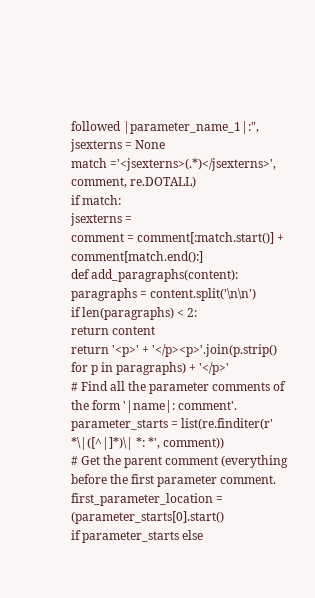followed |parameter_name_1|:",
jsexterns = None
match ='<jsexterns>(.*)</jsexterns>', comment, re.DOTALL)
if match:
jsexterns =
comment = comment[:match.start()] + comment[match.end():]
def add_paragraphs(content):
paragraphs = content.split('\n\n')
if len(paragraphs) < 2:
return content
return '<p>' + '</p><p>'.join(p.strip() for p in paragraphs) + '</p>'
# Find all the parameter comments of the form '|name|: comment'.
parameter_starts = list(re.finditer(r' *\|([^|]*)\| *: *', comment))
# Get the parent comment (everything before the first parameter comment.
first_parameter_location = (parameter_starts[0].start()
if parameter_starts else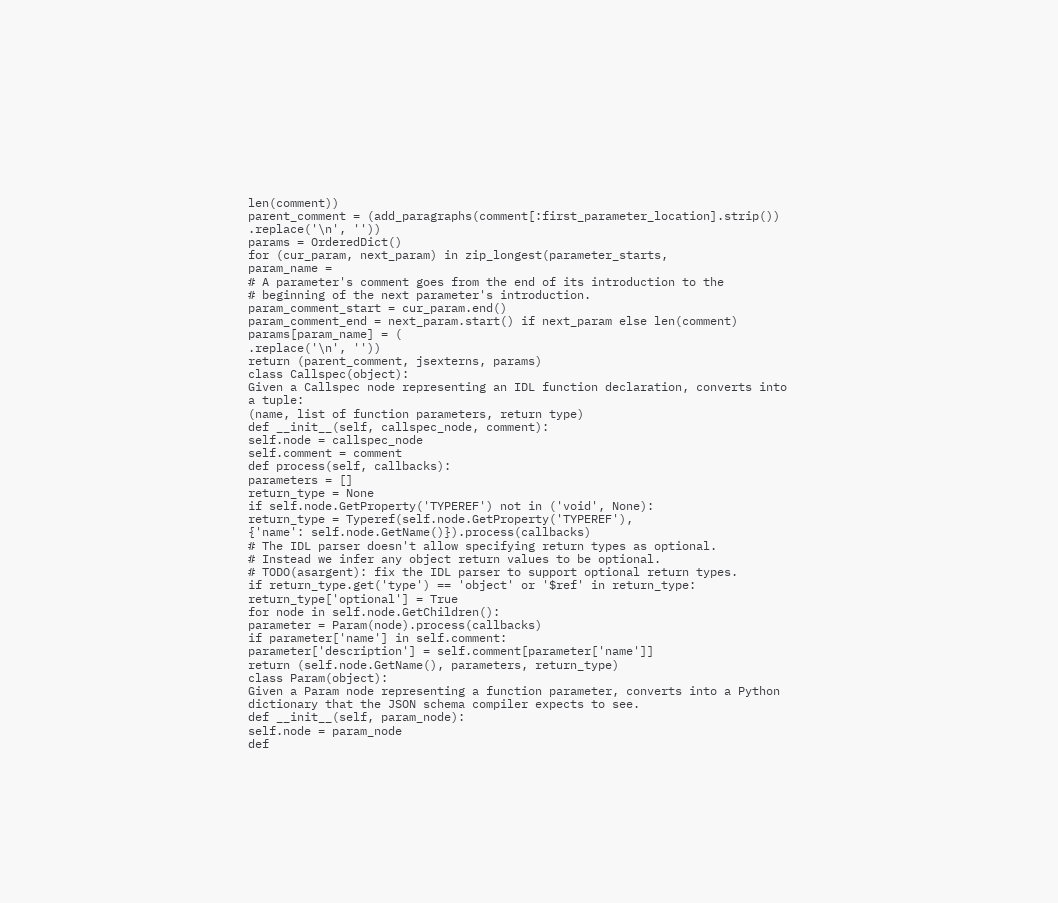len(comment))
parent_comment = (add_paragraphs(comment[:first_parameter_location].strip())
.replace('\n', ''))
params = OrderedDict()
for (cur_param, next_param) in zip_longest(parameter_starts,
param_name =
# A parameter's comment goes from the end of its introduction to the
# beginning of the next parameter's introduction.
param_comment_start = cur_param.end()
param_comment_end = next_param.start() if next_param else len(comment)
params[param_name] = (
.replace('\n', ''))
return (parent_comment, jsexterns, params)
class Callspec(object):
Given a Callspec node representing an IDL function declaration, converts into
a tuple:
(name, list of function parameters, return type)
def __init__(self, callspec_node, comment):
self.node = callspec_node
self.comment = comment
def process(self, callbacks):
parameters = []
return_type = None
if self.node.GetProperty('TYPEREF') not in ('void', None):
return_type = Typeref(self.node.GetProperty('TYPEREF'),
{'name': self.node.GetName()}).process(callbacks)
# The IDL parser doesn't allow specifying return types as optional.
# Instead we infer any object return values to be optional.
# TODO(asargent): fix the IDL parser to support optional return types.
if return_type.get('type') == 'object' or '$ref' in return_type:
return_type['optional'] = True
for node in self.node.GetChildren():
parameter = Param(node).process(callbacks)
if parameter['name'] in self.comment:
parameter['description'] = self.comment[parameter['name']]
return (self.node.GetName(), parameters, return_type)
class Param(object):
Given a Param node representing a function parameter, converts into a Python
dictionary that the JSON schema compiler expects to see.
def __init__(self, param_node):
self.node = param_node
def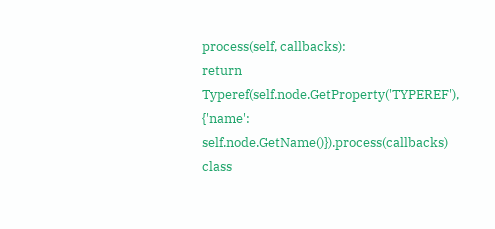process(self, callbacks):
return Typeref(self.node.GetProperty('TYPEREF'),
{'name': self.node.GetName()}).process(callbacks)
class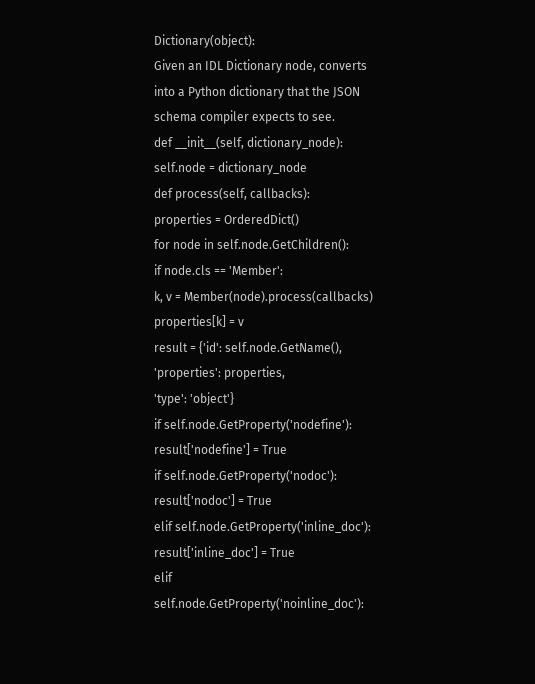Dictionary(object):
Given an IDL Dictionary node, converts into a Python dictionary that the JSON
schema compiler expects to see.
def __init__(self, dictionary_node):
self.node = dictionary_node
def process(self, callbacks):
properties = OrderedDict()
for node in self.node.GetChildren():
if node.cls == 'Member':
k, v = Member(node).process(callbacks)
properties[k] = v
result = {'id': self.node.GetName(),
'properties': properties,
'type': 'object'}
if self.node.GetProperty('nodefine'):
result['nodefine'] = True
if self.node.GetProperty('nodoc'):
result['nodoc'] = True
elif self.node.GetProperty('inline_doc'):
result['inline_doc'] = True
elif self.node.GetProperty('noinline_doc'):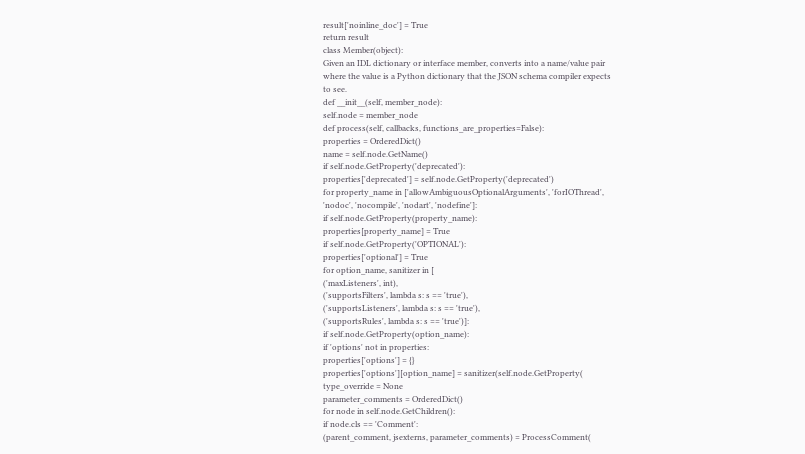result['noinline_doc'] = True
return result
class Member(object):
Given an IDL dictionary or interface member, converts into a name/value pair
where the value is a Python dictionary that the JSON schema compiler expects
to see.
def __init__(self, member_node):
self.node = member_node
def process(self, callbacks, functions_are_properties=False):
properties = OrderedDict()
name = self.node.GetName()
if self.node.GetProperty('deprecated'):
properties['deprecated'] = self.node.GetProperty('deprecated')
for property_name in ['allowAmbiguousOptionalArguments', 'forIOThread',
'nodoc', 'nocompile', 'nodart', 'nodefine']:
if self.node.GetProperty(property_name):
properties[property_name] = True
if self.node.GetProperty('OPTIONAL'):
properties['optional'] = True
for option_name, sanitizer in [
('maxListeners', int),
('supportsFilters', lambda s: s == 'true'),
('supportsListeners', lambda s: s == 'true'),
('supportsRules', lambda s: s == 'true')]:
if self.node.GetProperty(option_name):
if 'options' not in properties:
properties['options'] = {}
properties['options'][option_name] = sanitizer(self.node.GetProperty(
type_override = None
parameter_comments = OrderedDict()
for node in self.node.GetChildren():
if node.cls == 'Comment':
(parent_comment, jsexterns, parameter_comments) = ProcessComment(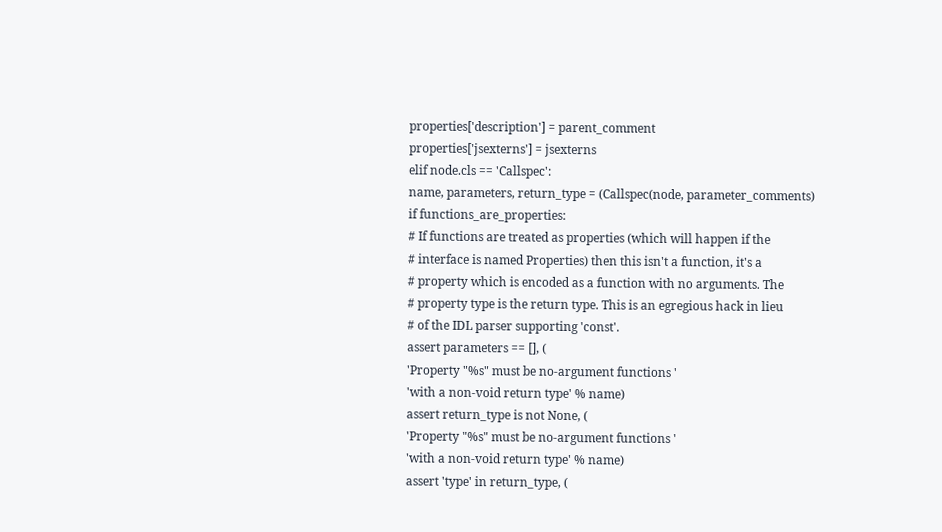properties['description'] = parent_comment
properties['jsexterns'] = jsexterns
elif node.cls == 'Callspec':
name, parameters, return_type = (Callspec(node, parameter_comments)
if functions_are_properties:
# If functions are treated as properties (which will happen if the
# interface is named Properties) then this isn't a function, it's a
# property which is encoded as a function with no arguments. The
# property type is the return type. This is an egregious hack in lieu
# of the IDL parser supporting 'const'.
assert parameters == [], (
'Property "%s" must be no-argument functions '
'with a non-void return type' % name)
assert return_type is not None, (
'Property "%s" must be no-argument functions '
'with a non-void return type' % name)
assert 'type' in return_type, (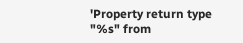'Property return type "%s" from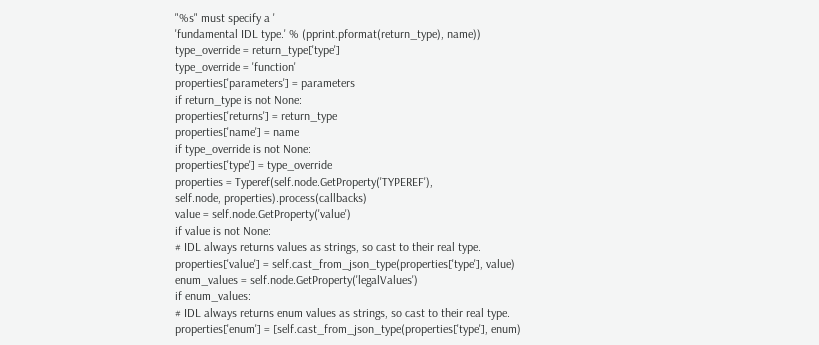"%s" must specify a '
'fundamental IDL type.' % (pprint.pformat(return_type), name))
type_override = return_type['type']
type_override = 'function'
properties['parameters'] = parameters
if return_type is not None:
properties['returns'] = return_type
properties['name'] = name
if type_override is not None:
properties['type'] = type_override
properties = Typeref(self.node.GetProperty('TYPEREF'),
self.node, properties).process(callbacks)
value = self.node.GetProperty('value')
if value is not None:
# IDL always returns values as strings, so cast to their real type.
properties['value'] = self.cast_from_json_type(properties['type'], value)
enum_values = self.node.GetProperty('legalValues')
if enum_values:
# IDL always returns enum values as strings, so cast to their real type.
properties['enum'] = [self.cast_from_json_type(properties['type'], enum)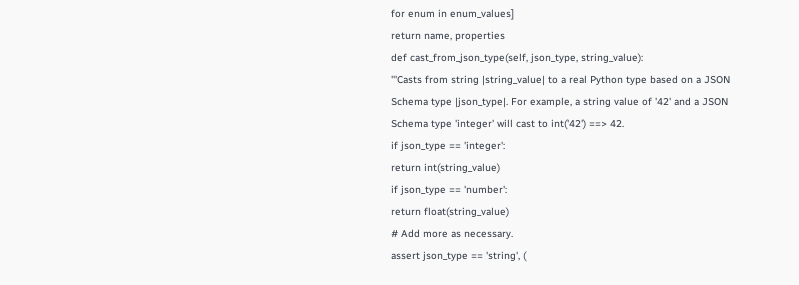for enum in enum_values]
return name, properties
def cast_from_json_type(self, json_type, string_value):
'''Casts from string |string_value| to a real Python type based on a JSON
Schema type |json_type|. For example, a string value of '42' and a JSON
Schema type 'integer' will cast to int('42') ==> 42.
if json_type == 'integer':
return int(string_value)
if json_type == 'number':
return float(string_value)
# Add more as necessary.
assert json_type == 'string', (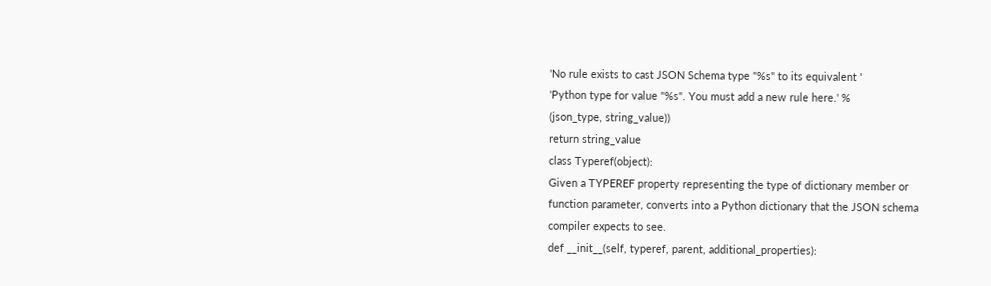'No rule exists to cast JSON Schema type "%s" to its equivalent '
'Python type for value "%s". You must add a new rule here.' %
(json_type, string_value))
return string_value
class Typeref(object):
Given a TYPEREF property representing the type of dictionary member or
function parameter, converts into a Python dictionary that the JSON schema
compiler expects to see.
def __init__(self, typeref, parent, additional_properties):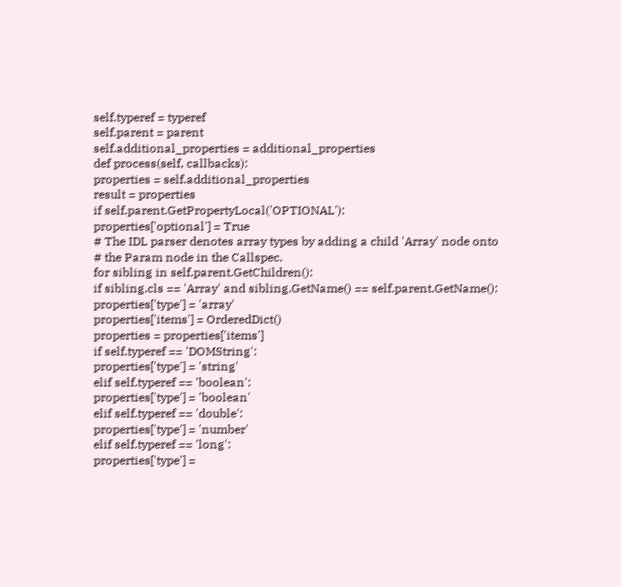self.typeref = typeref
self.parent = parent
self.additional_properties = additional_properties
def process(self, callbacks):
properties = self.additional_properties
result = properties
if self.parent.GetPropertyLocal('OPTIONAL'):
properties['optional'] = True
# The IDL parser denotes array types by adding a child 'Array' node onto
# the Param node in the Callspec.
for sibling in self.parent.GetChildren():
if sibling.cls == 'Array' and sibling.GetName() == self.parent.GetName():
properties['type'] = 'array'
properties['items'] = OrderedDict()
properties = properties['items']
if self.typeref == 'DOMString':
properties['type'] = 'string'
elif self.typeref == 'boolean':
properties['type'] = 'boolean'
elif self.typeref == 'double':
properties['type'] = 'number'
elif self.typeref == 'long':
properties['type'] =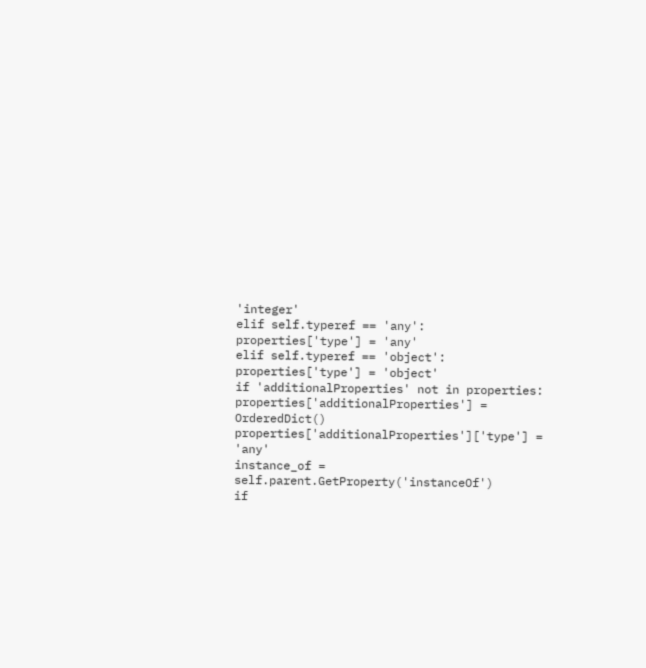'integer'
elif self.typeref == 'any':
properties['type'] = 'any'
elif self.typeref == 'object':
properties['type'] = 'object'
if 'additionalProperties' not in properties:
properties['additionalProperties'] = OrderedDict()
properties['additionalProperties']['type'] = 'any'
instance_of = self.parent.GetProperty('instanceOf')
if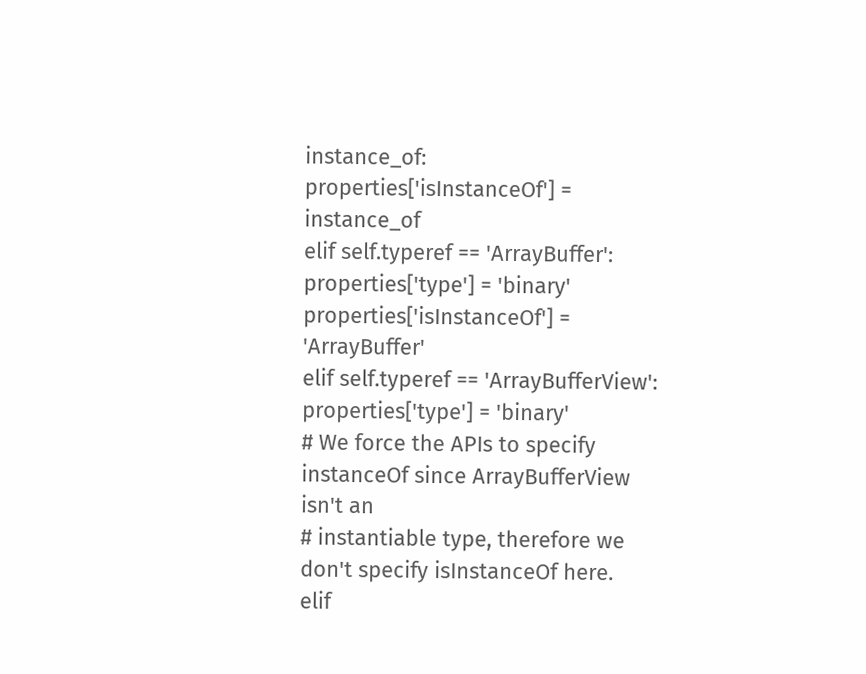instance_of:
properties['isInstanceOf'] = instance_of
elif self.typeref == 'ArrayBuffer':
properties['type'] = 'binary'
properties['isInstanceOf'] = 'ArrayBuffer'
elif self.typeref == 'ArrayBufferView':
properties['type'] = 'binary'
# We force the APIs to specify instanceOf since ArrayBufferView isn't an
# instantiable type, therefore we don't specify isInstanceOf here.
elif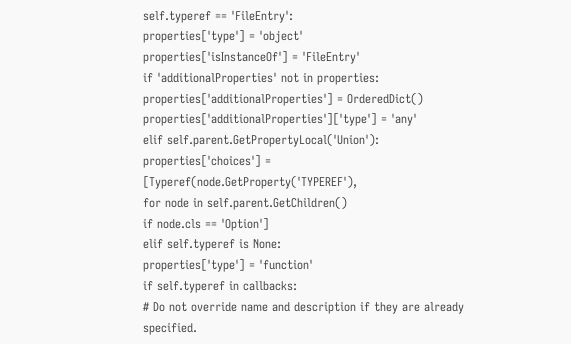self.typeref == 'FileEntry':
properties['type'] = 'object'
properties['isInstanceOf'] = 'FileEntry'
if 'additionalProperties' not in properties:
properties['additionalProperties'] = OrderedDict()
properties['additionalProperties']['type'] = 'any'
elif self.parent.GetPropertyLocal('Union'):
properties['choices'] = [Typeref(node.GetProperty('TYPEREF'),
for node in self.parent.GetChildren()
if node.cls == 'Option']
elif self.typeref is None:
properties['type'] = 'function'
if self.typeref in callbacks:
# Do not override name and description if they are already specified.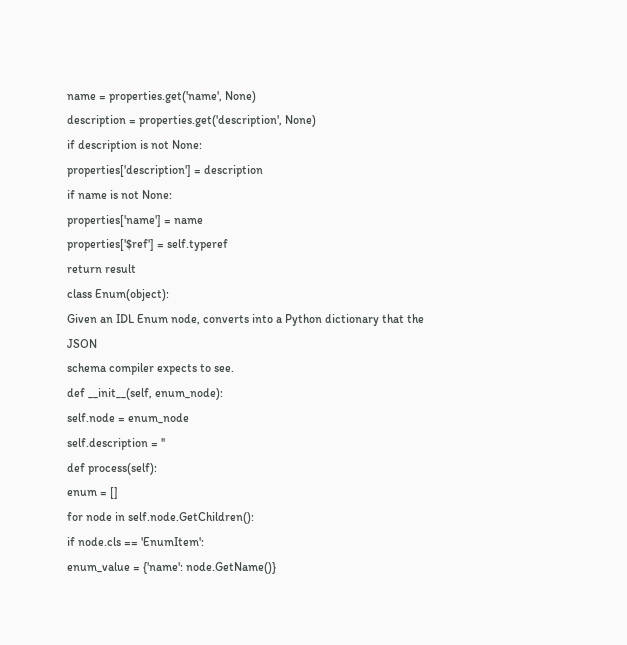name = properties.get('name', None)
description = properties.get('description', None)
if description is not None:
properties['description'] = description
if name is not None:
properties['name'] = name
properties['$ref'] = self.typeref
return result
class Enum(object):
Given an IDL Enum node, converts into a Python dictionary that the JSON
schema compiler expects to see.
def __init__(self, enum_node):
self.node = enum_node
self.description = ''
def process(self):
enum = []
for node in self.node.GetChildren():
if node.cls == 'EnumItem':
enum_value = {'name': node.GetName()}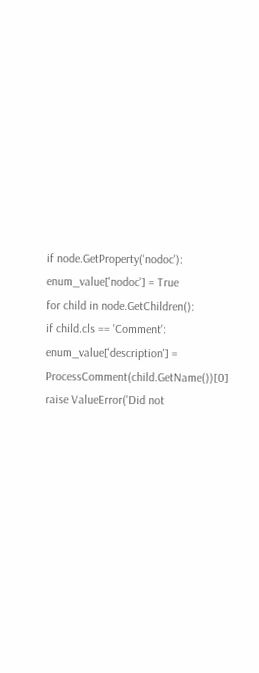if node.GetProperty('nodoc'):
enum_value['nodoc'] = True
for child in node.GetChildren():
if child.cls == 'Comment':
enum_value['description'] = ProcessComment(child.GetName())[0]
raise ValueError('Did not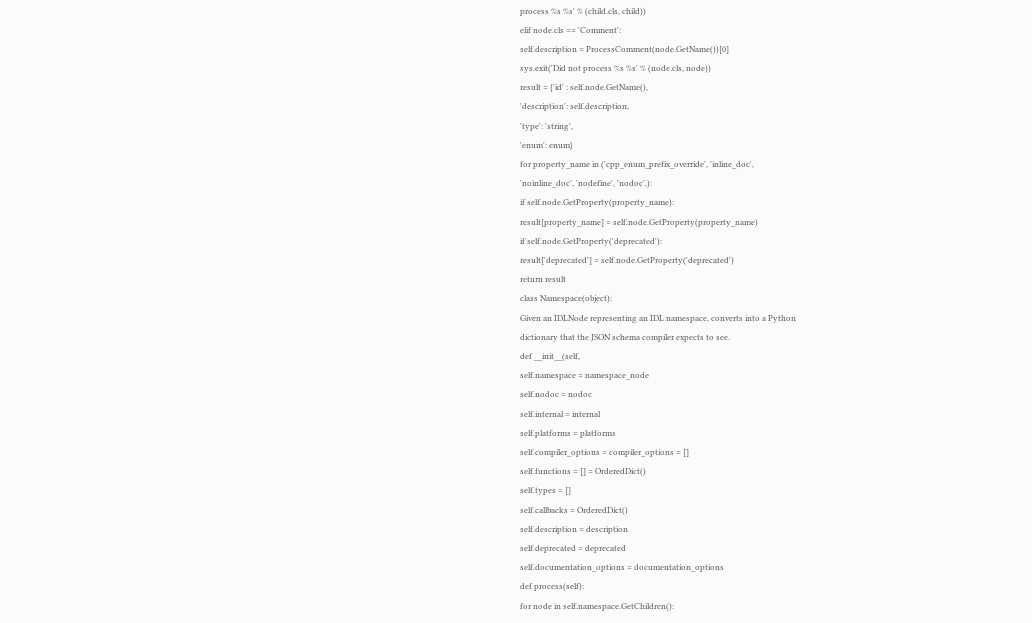process %s %s' % (child.cls, child))
elif node.cls == 'Comment':
self.description = ProcessComment(node.GetName())[0]
sys.exit('Did not process %s %s' % (node.cls, node))
result = {'id' : self.node.GetName(),
'description': self.description,
'type': 'string',
'enum': enum}
for property_name in ('cpp_enum_prefix_override', 'inline_doc',
'noinline_doc', 'nodefine', 'nodoc',):
if self.node.GetProperty(property_name):
result[property_name] = self.node.GetProperty(property_name)
if self.node.GetProperty('deprecated'):
result['deprecated'] = self.node.GetProperty('deprecated')
return result
class Namespace(object):
Given an IDLNode representing an IDL namespace, converts into a Python
dictionary that the JSON schema compiler expects to see.
def __init__(self,
self.namespace = namespace_node
self.nodoc = nodoc
self.internal = internal
self.platforms = platforms
self.compiler_options = compiler_options = []
self.functions = [] = OrderedDict()
self.types = []
self.callbacks = OrderedDict()
self.description = description
self.deprecated = deprecated
self.documentation_options = documentation_options
def process(self):
for node in self.namespace.GetChildren():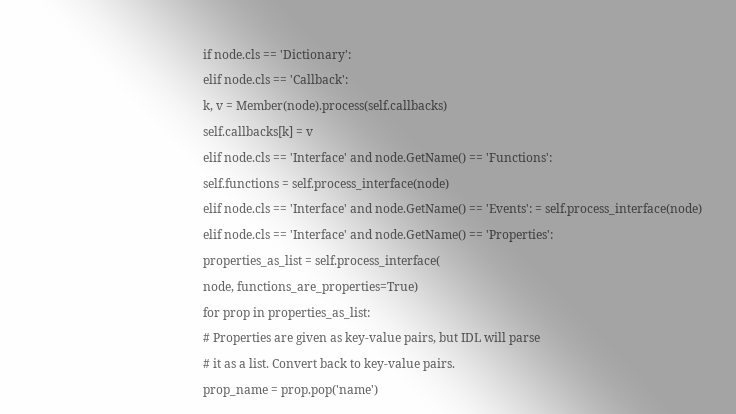if node.cls == 'Dictionary':
elif node.cls == 'Callback':
k, v = Member(node).process(self.callbacks)
self.callbacks[k] = v
elif node.cls == 'Interface' and node.GetName() == 'Functions':
self.functions = self.process_interface(node)
elif node.cls == 'Interface' and node.GetName() == 'Events': = self.process_interface(node)
elif node.cls == 'Interface' and node.GetName() == 'Properties':
properties_as_list = self.process_interface(
node, functions_are_properties=True)
for prop in properties_as_list:
# Properties are given as key-value pairs, but IDL will parse
# it as a list. Convert back to key-value pairs.
prop_name = prop.pop('name')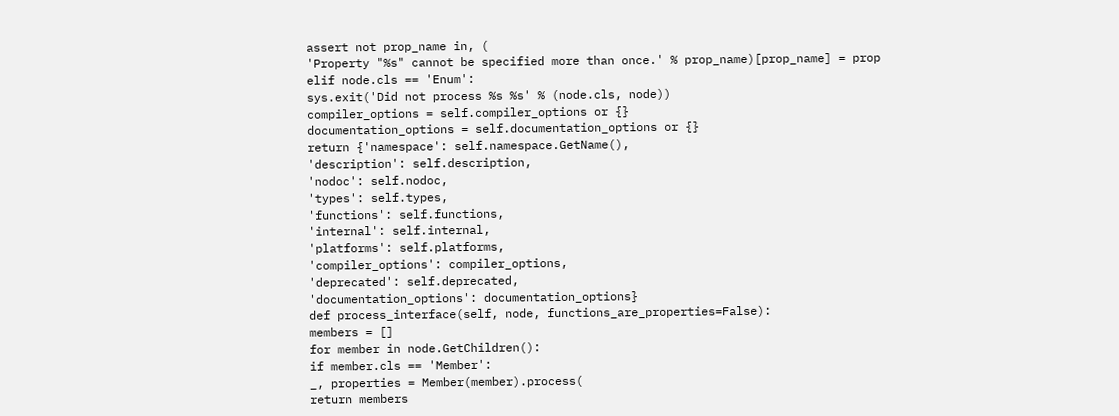assert not prop_name in, (
'Property "%s" cannot be specified more than once.' % prop_name)[prop_name] = prop
elif node.cls == 'Enum':
sys.exit('Did not process %s %s' % (node.cls, node))
compiler_options = self.compiler_options or {}
documentation_options = self.documentation_options or {}
return {'namespace': self.namespace.GetName(),
'description': self.description,
'nodoc': self.nodoc,
'types': self.types,
'functions': self.functions,
'internal': self.internal,
'platforms': self.platforms,
'compiler_options': compiler_options,
'deprecated': self.deprecated,
'documentation_options': documentation_options}
def process_interface(self, node, functions_are_properties=False):
members = []
for member in node.GetChildren():
if member.cls == 'Member':
_, properties = Member(member).process(
return members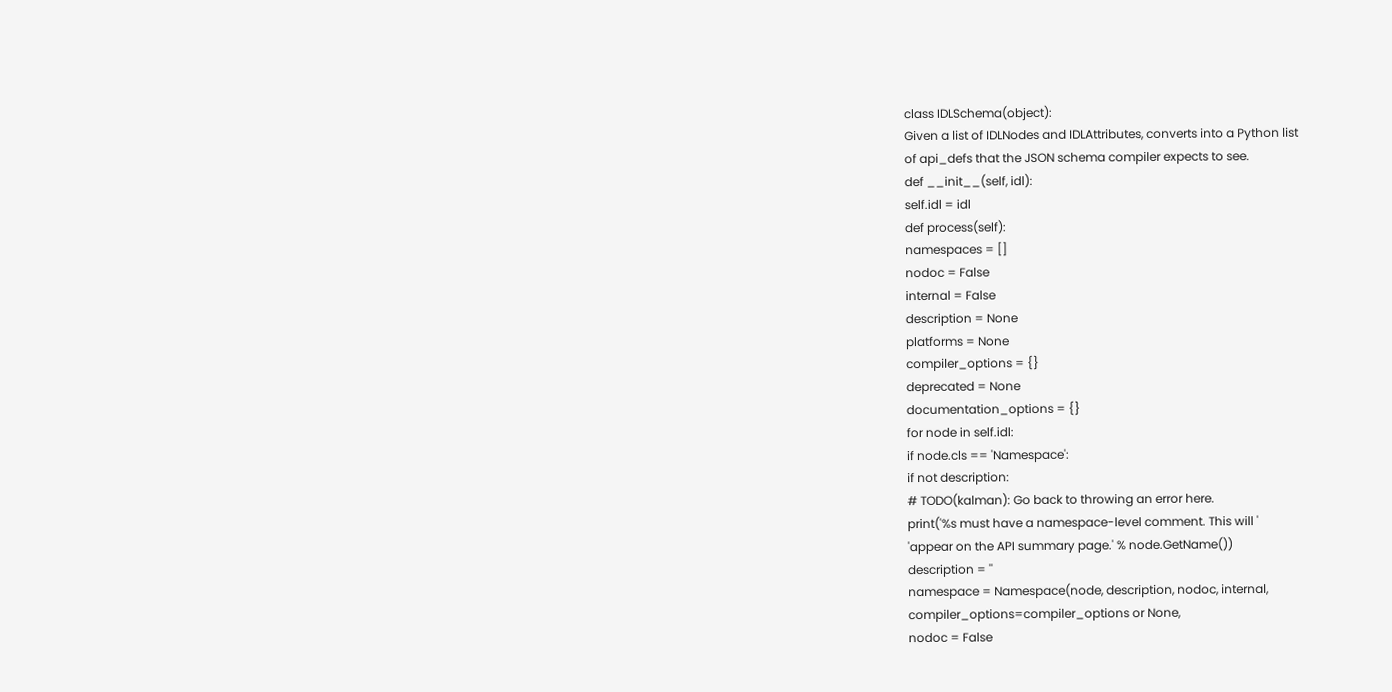class IDLSchema(object):
Given a list of IDLNodes and IDLAttributes, converts into a Python list
of api_defs that the JSON schema compiler expects to see.
def __init__(self, idl):
self.idl = idl
def process(self):
namespaces = []
nodoc = False
internal = False
description = None
platforms = None
compiler_options = {}
deprecated = None
documentation_options = {}
for node in self.idl:
if node.cls == 'Namespace':
if not description:
# TODO(kalman): Go back to throwing an error here.
print('%s must have a namespace-level comment. This will '
'appear on the API summary page.' % node.GetName())
description = ''
namespace = Namespace(node, description, nodoc, internal,
compiler_options=compiler_options or None,
nodoc = False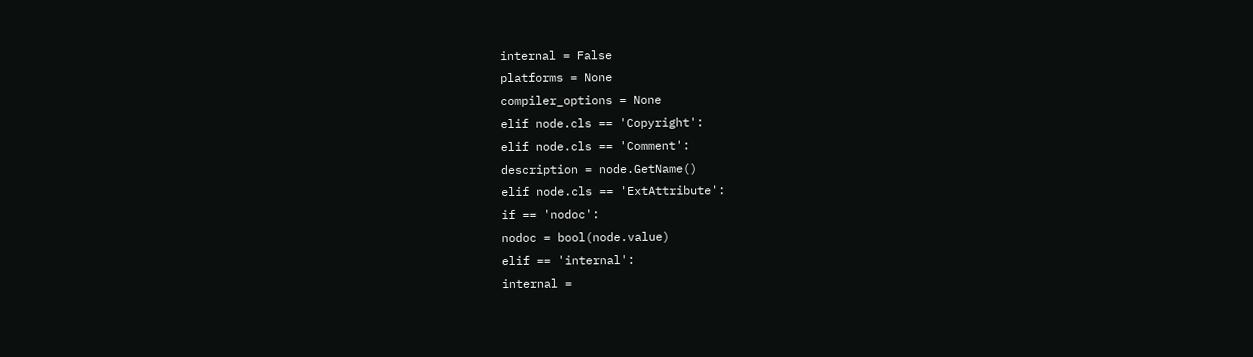internal = False
platforms = None
compiler_options = None
elif node.cls == 'Copyright':
elif node.cls == 'Comment':
description = node.GetName()
elif node.cls == 'ExtAttribute':
if == 'nodoc':
nodoc = bool(node.value)
elif == 'internal':
internal =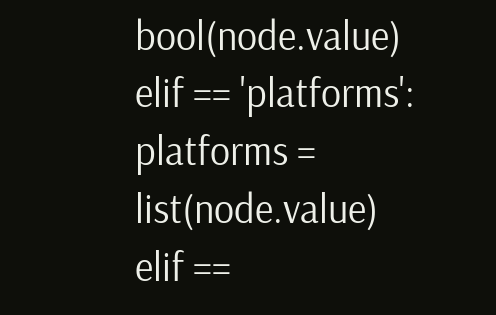bool(node.value)
elif == 'platforms':
platforms = list(node.value)
elif ==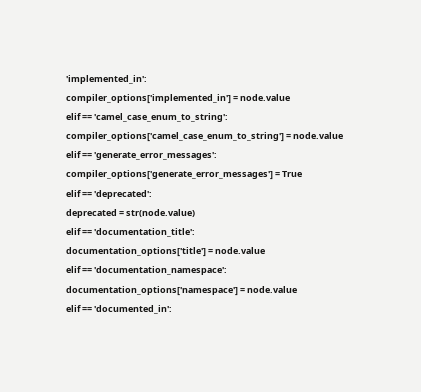'implemented_in':
compiler_options['implemented_in'] = node.value
elif == 'camel_case_enum_to_string':
compiler_options['camel_case_enum_to_string'] = node.value
elif == 'generate_error_messages':
compiler_options['generate_error_messages'] = True
elif == 'deprecated':
deprecated = str(node.value)
elif == 'documentation_title':
documentation_options['title'] = node.value
elif == 'documentation_namespace':
documentation_options['namespace'] = node.value
elif == 'documented_in':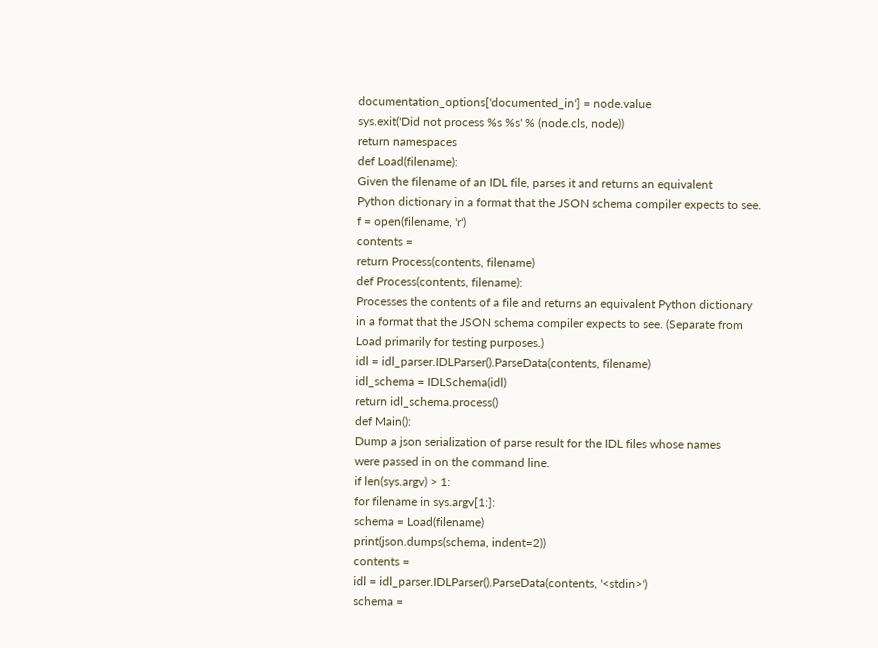documentation_options['documented_in'] = node.value
sys.exit('Did not process %s %s' % (node.cls, node))
return namespaces
def Load(filename):
Given the filename of an IDL file, parses it and returns an equivalent
Python dictionary in a format that the JSON schema compiler expects to see.
f = open(filename, 'r')
contents =
return Process(contents, filename)
def Process(contents, filename):
Processes the contents of a file and returns an equivalent Python dictionary
in a format that the JSON schema compiler expects to see. (Separate from
Load primarily for testing purposes.)
idl = idl_parser.IDLParser().ParseData(contents, filename)
idl_schema = IDLSchema(idl)
return idl_schema.process()
def Main():
Dump a json serialization of parse result for the IDL files whose names
were passed in on the command line.
if len(sys.argv) > 1:
for filename in sys.argv[1:]:
schema = Load(filename)
print(json.dumps(schema, indent=2))
contents =
idl = idl_parser.IDLParser().ParseData(contents, '<stdin>')
schema =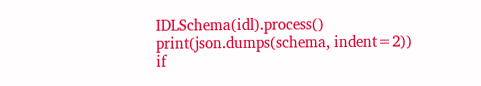IDLSchema(idl).process()
print(json.dumps(schema, indent=2))
if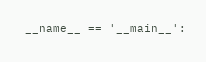__name__ == '__main__':